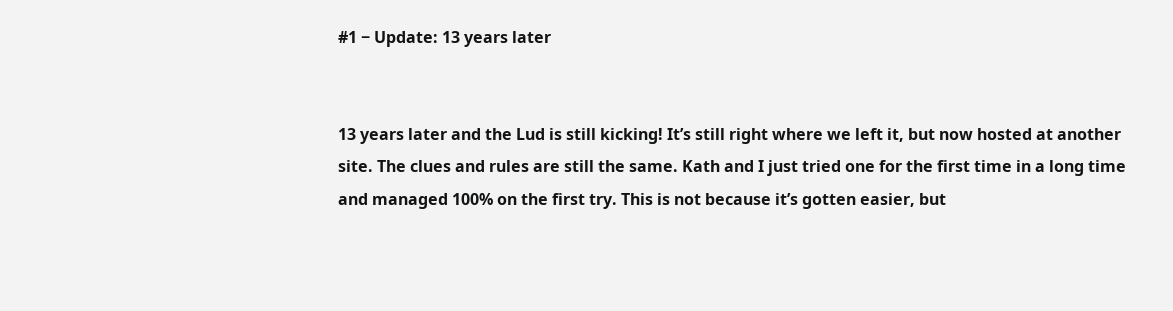#1 − Update: 13 years later


13 years later and the Lud is still kicking! It’s still right where we left it, but now hosted at another site. The clues and rules are still the same. Kath and I just tried one for the first time in a long time and managed 100% on the first try. This is not because it’s gotten easier, but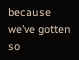because we’ve gotten so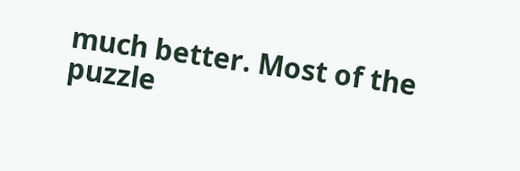much better. Most of the puzzle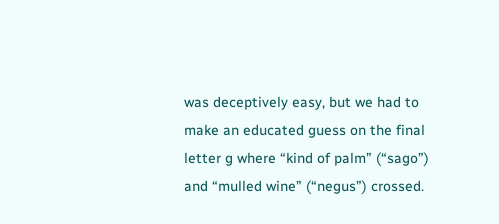was deceptively easy, but we had to make an educated guess on the final letter g where “kind of palm” (“sago”) and “mulled wine” (“negus”) crossed.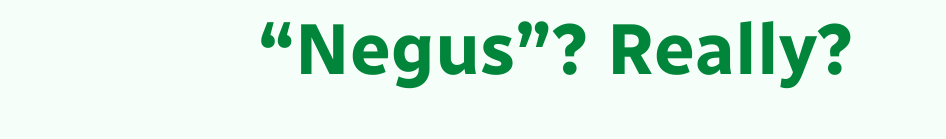“Negus”? Really?